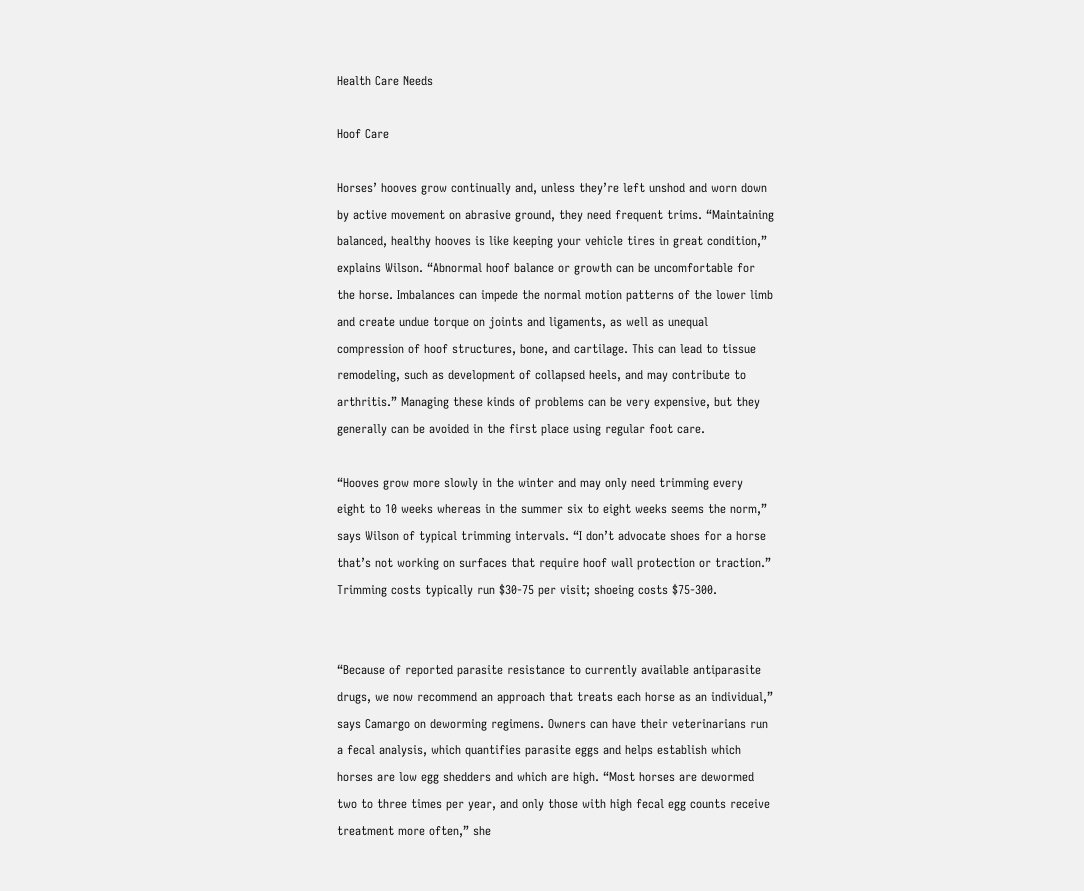Health Care Needs

Hoof Care

Horses’ hooves grow continually and, unless they’re left unshod and worn down by active movement on abrasive ground, they need frequent trims. “Maintaining balanced, healthy hooves is like keeping your vehicle tires in great condition,” explains Wilson. “Abnormal hoof balance or growth can be uncomfortable for the horse. Imbalances can impede the normal motion patterns of the lower limb and create undue torque on joints and ligaments, as well as unequal compression of hoof structures, bone, and cartilage. This can lead to tissue remodeling, such as development of collapsed heels, and may contribute to arthritis.” Managing these kinds of problems can be very expensive, but they generally can be avoided in the first place using regular foot care.

“Hooves grow more slowly in the winter and may only need trimming every eight to 10 weeks whereas in the summer six to eight weeks seems the norm,” says Wilson of typical trimming intervals. “I don’t advocate shoes for a horse that’s not working on surfaces that require hoof wall protection or traction.” Trimming costs typically run $30-75 per visit; shoeing costs $75-300.


“Because of reported parasite resistance to currently available antiparasite drugs, we now recommend an approach that treats each horse as an individual,” says Camargo on deworming regimens. Owners can have their veterinarians run a fecal analysis, which quantifies parasite eggs and helps establish which horses are low egg shedders and which are high. “Most horses are dewormed two to three times per year, and only those with high fecal egg counts receive treatment more often,” she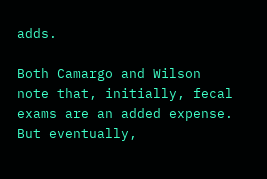adds.

Both Camargo and Wilson note that, initially, fecal exams are an added expense. But eventually,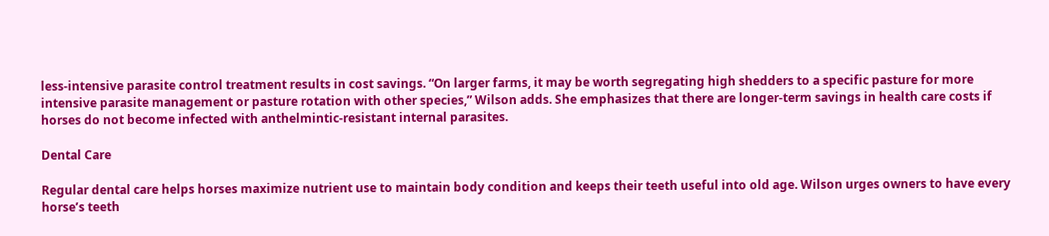less-intensive parasite control treatment results in cost savings. “On larger farms, it may be worth segregating high shedders to a specific pasture for more intensive parasite management or pasture rotation with other species,” Wilson adds. She emphasizes that there are longer-term savings in health care costs if horses do not become infected with anthelmintic-resistant internal parasites.

Dental Care

Regular dental care helps horses maximize nutrient use to maintain body condition and keeps their teeth useful into old age. Wilson urges owners to have every horse’s teeth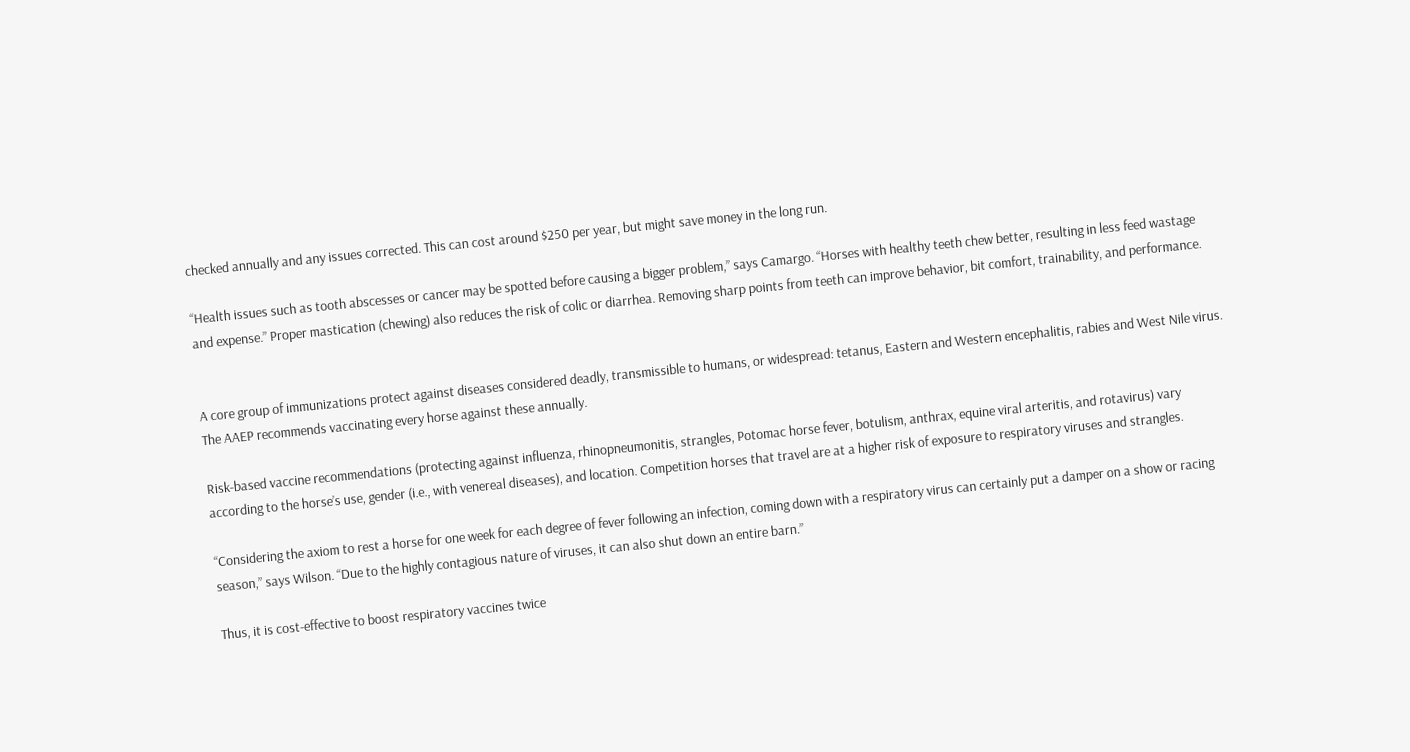checked annually and any issues corrected. This can cost around $250 per year, but might save money in the long run.

“Health issues such as tooth abscesses or cancer may be spotted before causing a bigger problem,” says Camargo. “Horses with healthy teeth chew better, resulting in less feed wastage and expense.” Proper mastication (chewing) also reduces the risk of colic or diarrhea. Removing sharp points from teeth can improve behavior, bit comfort, trainability, and performance.


A core group of immunizations protect against diseases considered deadly, transmissible to humans, or widespread: tetanus, Eastern and Western encephalitis, rabies and West Nile virus. The AAEP recommends vaccinating every horse against these annually.

Risk-based vaccine recommendations (protecting against influenza, rhinopneumonitis, strangles, Potomac horse fever, botulism, anthrax, equine viral arteritis, and rotavirus) vary according to the horse’s use, gender (i.e., with venereal diseases), and location. Competition horses that travel are at a higher risk of exposure to respiratory viruses and strangles.

“Considering the axiom to rest a horse for one week for each degree of fever following an infection, coming down with a respiratory virus can certainly put a damper on a show or racing season,” says Wilson. “Due to the highly contagious nature of viruses, it can also shut down an entire barn.”

Thus, it is cost-effective to boost respiratory vaccines twice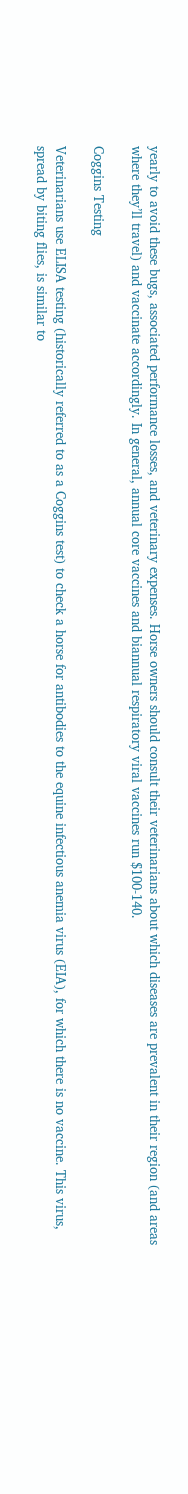yearly to avoid these bugs, associated performance losses, and veterinary expenses. Horse owners should consult their veterinarians about which diseases are prevalent in their region (and areas where they’ll travel) and vaccinate accordingly. In general, annual core vaccines and biannual respiratory viral vaccines run $100-140.

Coggins Testing

Veterinarians use ELISA testing (historically referred to as a Coggins test) to check a horse for antibodies to the equine infectious anemia virus (EIA), for which there is no vaccine. This virus, spread by biting flies, is similar to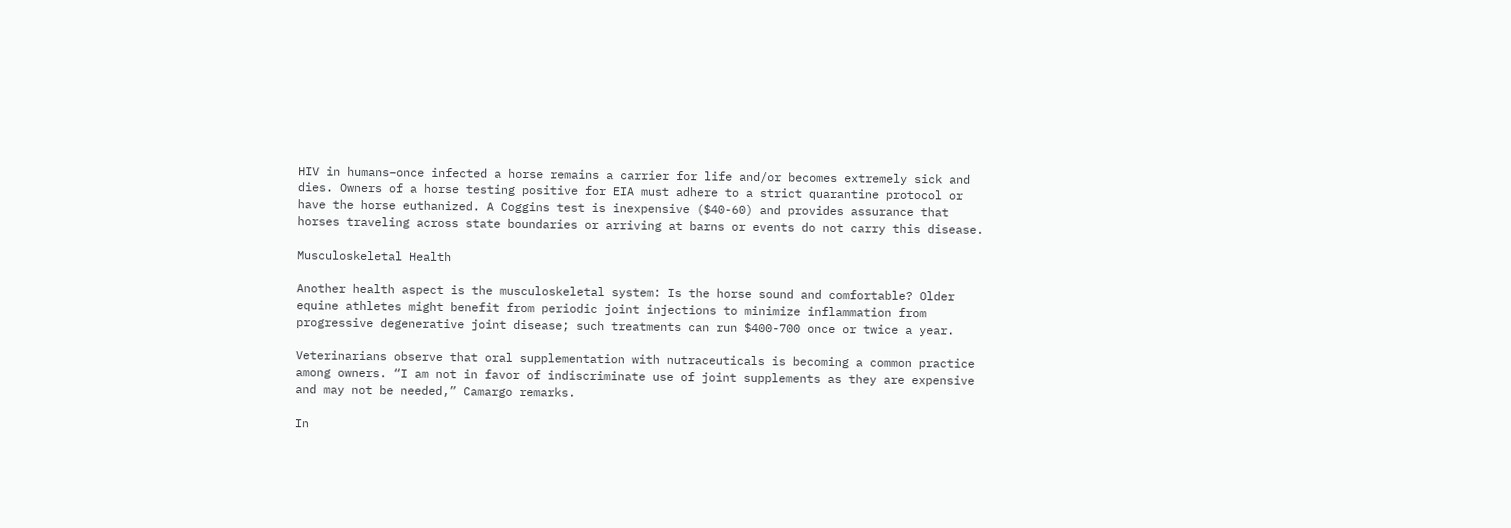HIV in humans–once infected a horse remains a carrier for life and/or becomes extremely sick and dies. Owners of a horse testing positive for EIA must adhere to a strict quarantine protocol or have the horse euthanized. A Coggins test is inexpensive ($40-60) and provides assurance that horses traveling across state boundaries or arriving at barns or events do not carry this disease.

Musculoskeletal Health

Another health aspect is the musculoskeletal system: Is the horse sound and comfortable? Older equine athletes might benefit from periodic joint injections to minimize inflammation from progressive degenerative joint disease; such treatments can run $400-700 once or twice a year.

Veterinarians observe that oral supplementation with nutraceuticals is becoming a common practice among owners. “I am not in favor of indiscriminate use of joint supplements as they are expensive and may not be needed,” Camargo remarks.

In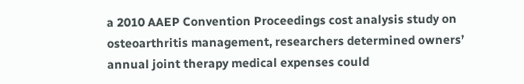a 2010 AAEP Convention Proceedings cost analysis study on osteoarthritis management, researchers determined owners’ annual joint therapy medical expenses could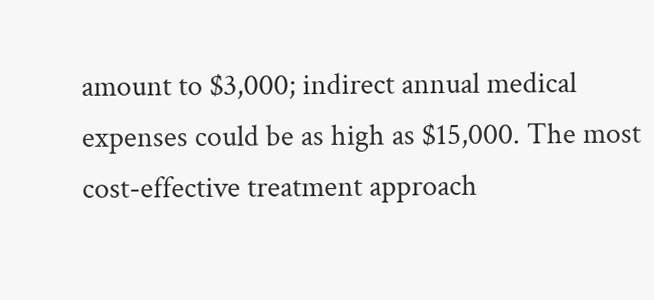amount to $3,000; indirect annual medical expenses could be as high as $15,000. The most cost-effective treatment approach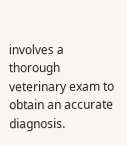involves a thorough veterinary exam to obtain an accurate diagnosis.